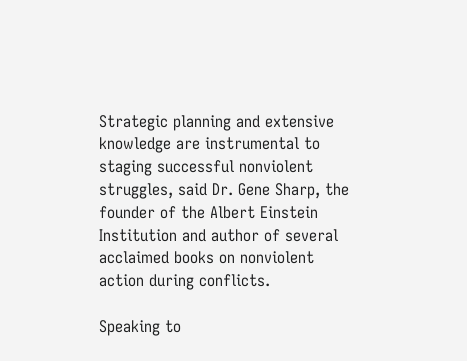Strategic planning and extensive knowledge are instrumental to staging successful nonviolent struggles, said Dr. Gene Sharp, the founder of the Albert Einstein Institution and author of several acclaimed books on nonviolent action during conflicts.

Speaking to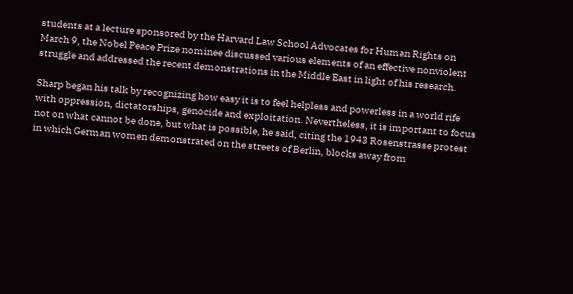students at a lecture sponsored by the Harvard Law School Advocates for Human Rights on March 9, the Nobel Peace Prize nominee discussed various elements of an effective nonviolent struggle and addressed the recent demonstrations in the Middle East in light of his research.

Sharp began his talk by recognizing how easy it is to feel helpless and powerless in a world rife with oppression, dictatorships, genocide and exploitation. Nevertheless, it is important to focus not on what cannot be done, but what is possible, he said, citing the 1943 Rosenstrasse protest in which German women demonstrated on the streets of Berlin, blocks away from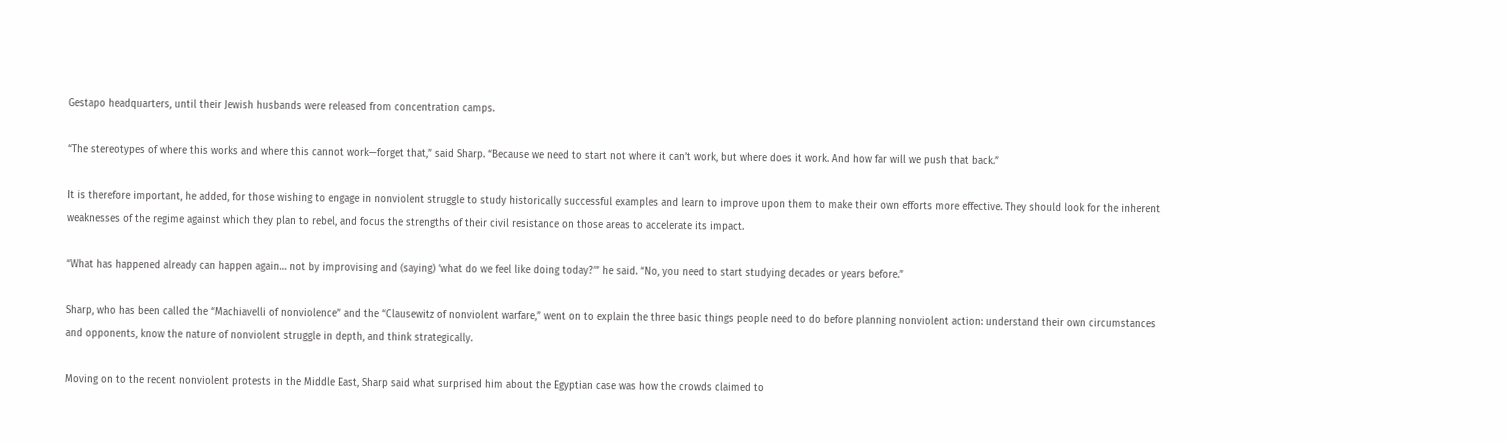Gestapo headquarters, until their Jewish husbands were released from concentration camps.

“The stereotypes of where this works and where this cannot work—forget that,” said Sharp. “Because we need to start not where it can’t work, but where does it work. And how far will we push that back.”

It is therefore important, he added, for those wishing to engage in nonviolent struggle to study historically successful examples and learn to improve upon them to make their own efforts more effective. They should look for the inherent weaknesses of the regime against which they plan to rebel, and focus the strengths of their civil resistance on those areas to accelerate its impact.

“What has happened already can happen again… not by improvising and (saying) ‘what do we feel like doing today?’” he said. “No, you need to start studying decades or years before.”

Sharp, who has been called the “Machiavelli of nonviolence” and the “Clausewitz of nonviolent warfare,” went on to explain the three basic things people need to do before planning nonviolent action: understand their own circumstances and opponents, know the nature of nonviolent struggle in depth, and think strategically.

Moving on to the recent nonviolent protests in the Middle East, Sharp said what surprised him about the Egyptian case was how the crowds claimed to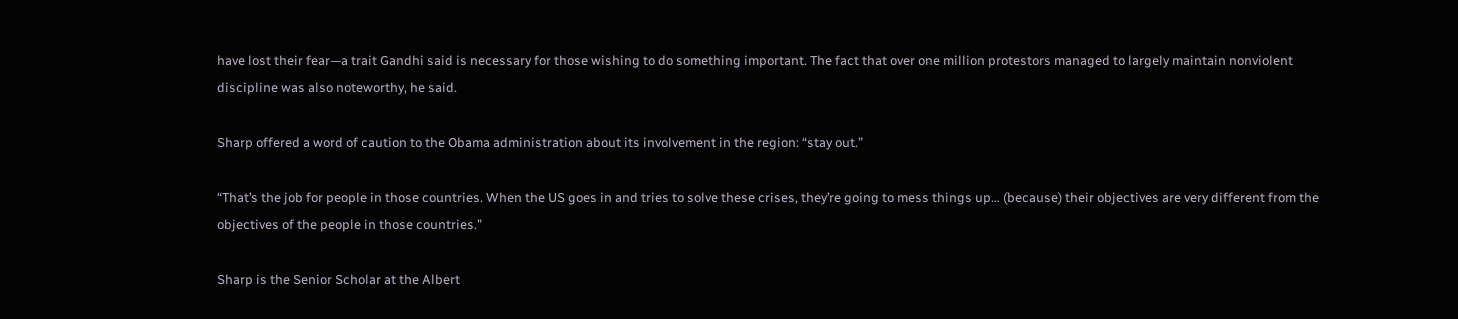have lost their fear—a trait Gandhi said is necessary for those wishing to do something important. The fact that over one million protestors managed to largely maintain nonviolent discipline was also noteworthy, he said.

Sharp offered a word of caution to the Obama administration about its involvement in the region: “stay out.”

“That’s the job for people in those countries. When the US goes in and tries to solve these crises, they’re going to mess things up… (because) their objectives are very different from the objectives of the people in those countries.”

Sharp is the Senior Scholar at the Albert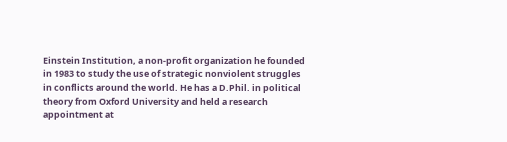Einstein Institution, a non-profit organization he founded in 1983 to study the use of strategic nonviolent struggles in conflicts around the world. He has a D.Phil. in political theory from Oxford University and held a research appointment at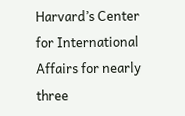Harvard’s Center for International Affairs for nearly three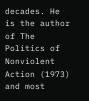decades. He is the author of The Politics of Nonviolent Action (1973) and most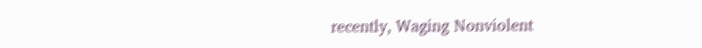recently, Waging Nonviolent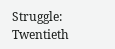Struggle: Twentieth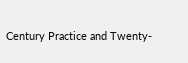Century Practice and Twenty-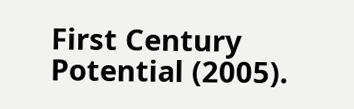First Century Potential (2005).